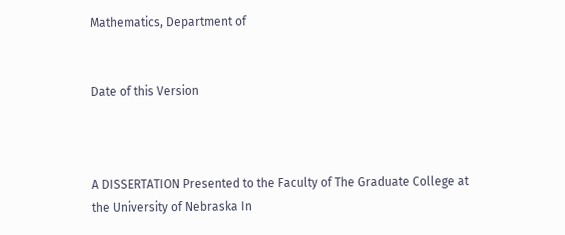Mathematics, Department of


Date of this Version



A DISSERTATION Presented to the Faculty of The Graduate College at the University of Nebraska In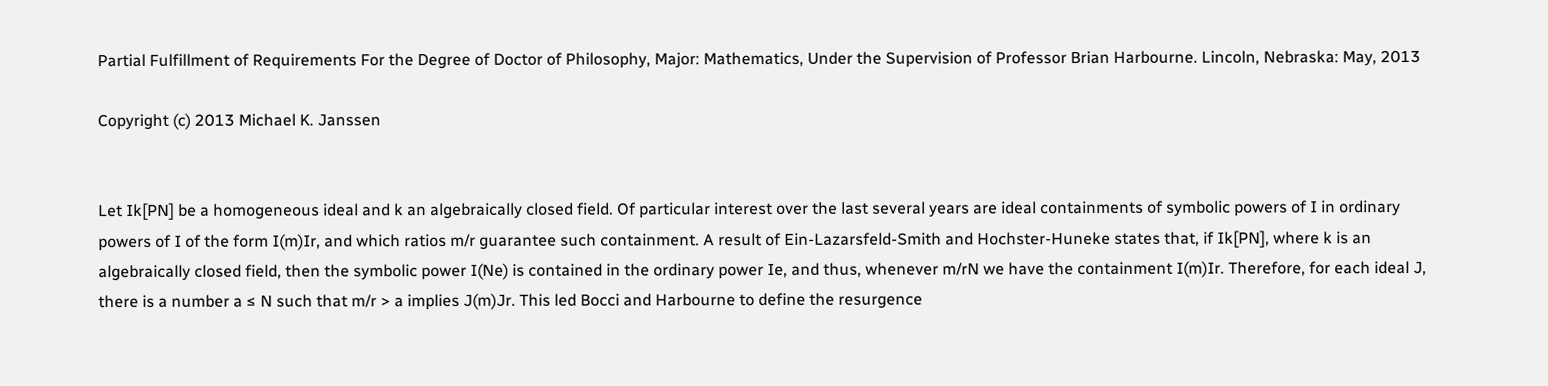Partial Fulfillment of Requirements For the Degree of Doctor of Philosophy, Major: Mathematics, Under the Supervision of Professor Brian Harbourne. Lincoln, Nebraska: May, 2013

Copyright (c) 2013 Michael K. Janssen


Let Ik[PN] be a homogeneous ideal and k an algebraically closed field. Of particular interest over the last several years are ideal containments of symbolic powers of I in ordinary powers of I of the form I(m)Ir, and which ratios m/r guarantee such containment. A result of Ein-Lazarsfeld-Smith and Hochster-Huneke states that, if Ik[PN], where k is an algebraically closed field, then the symbolic power I(Ne) is contained in the ordinary power Ie, and thus, whenever m/rN we have the containment I(m)Ir. Therefore, for each ideal J, there is a number a ≤ N such that m/r > a implies J(m)Jr. This led Bocci and Harbourne to define the resurgence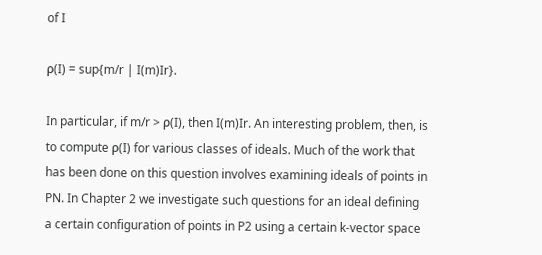of I

ρ(I) = sup{m/r | I(m)Ir}.

In particular, if m/r > ρ(I), then I(m)Ir. An interesting problem, then, is to compute ρ(I) for various classes of ideals. Much of the work that has been done on this question involves examining ideals of points in PN. In Chapter 2 we investigate such questions for an ideal defining a certain configuration of points in P2 using a certain k-vector space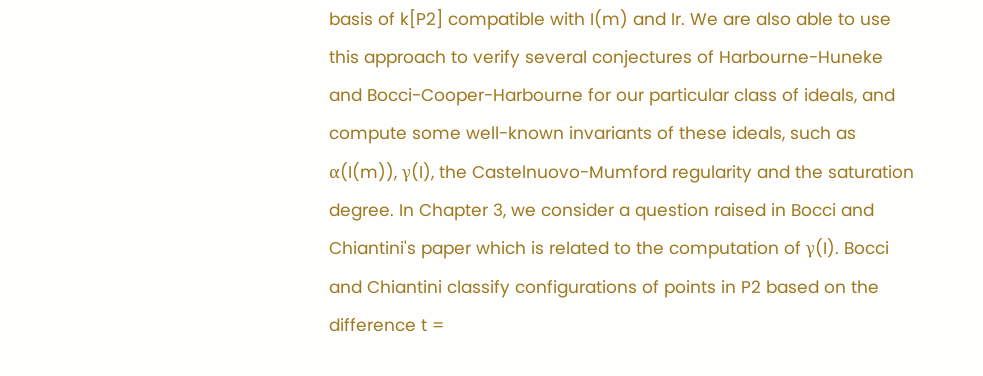basis of k[P2] compatible with I(m) and Ir. We are also able to use this approach to verify several conjectures of Harbourne-Huneke and Bocci-Cooper-Harbourne for our particular class of ideals, and compute some well-known invariants of these ideals, such as α(I(m)), γ(I), the Castelnuovo-Mumford regularity and the saturation degree. In Chapter 3, we consider a question raised in Bocci and Chiantini's paper which is related to the computation of γ(I). Bocci and Chiantini classify configurations of points in P2 based on the difference t =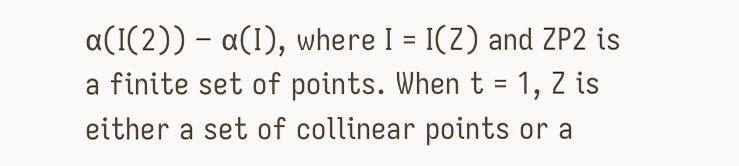α(I(2)) − α(I), where I = I(Z) and ZP2 is a finite set of points. When t = 1, Z is either a set of collinear points or a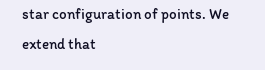star configuration of points. We extend that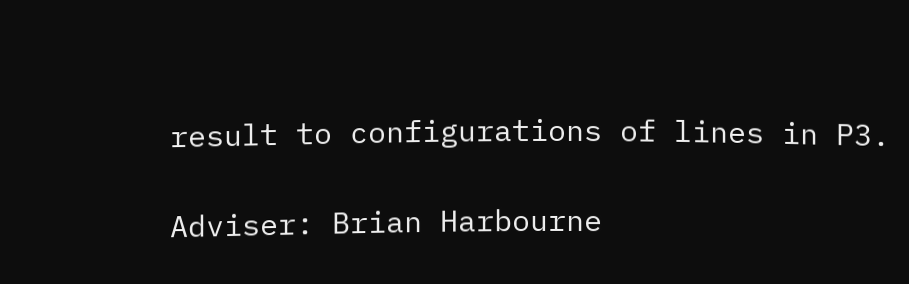result to configurations of lines in P3.

Adviser: Brian Harbourne